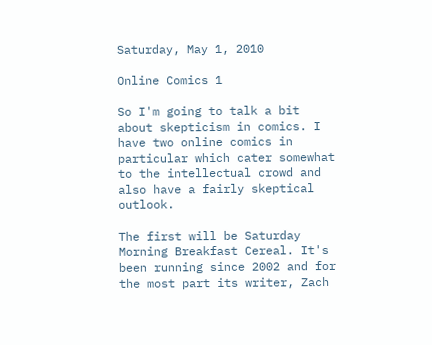Saturday, May 1, 2010

Online Comics 1

So I'm going to talk a bit about skepticism in comics. I have two online comics in particular which cater somewhat to the intellectual crowd and also have a fairly skeptical outlook.

The first will be Saturday Morning Breakfast Cereal. It's been running since 2002 and for the most part its writer, Zach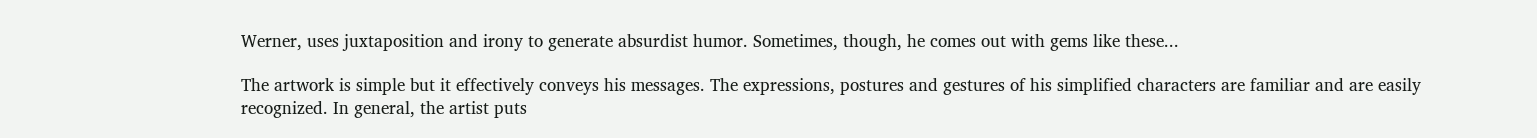Werner, uses juxtaposition and irony to generate absurdist humor. Sometimes, though, he comes out with gems like these...

The artwork is simple but it effectively conveys his messages. The expressions, postures and gestures of his simplified characters are familiar and are easily recognized. In general, the artist puts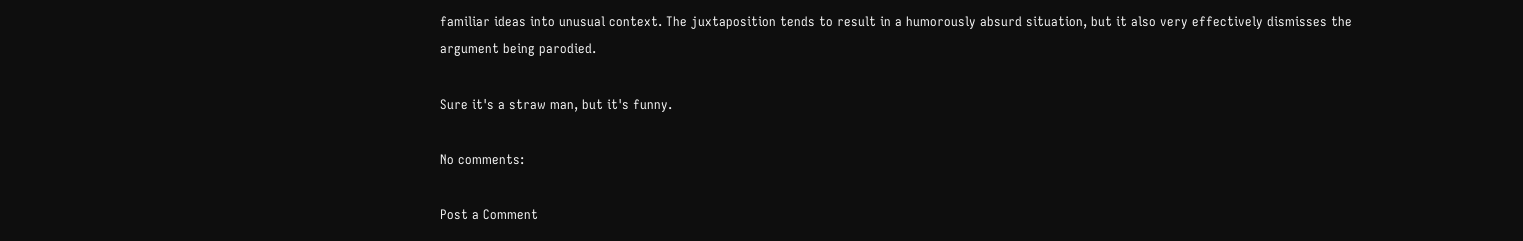familiar ideas into unusual context. The juxtaposition tends to result in a humorously absurd situation, but it also very effectively dismisses the argument being parodied.

Sure it's a straw man, but it's funny.

No comments:

Post a Comment